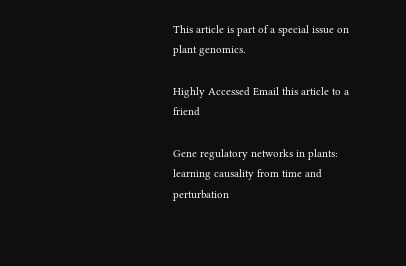This article is part of a special issue on plant genomics.

Highly Accessed Email this article to a friend

Gene regulatory networks in plants: learning causality from time and perturbation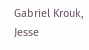Gabriel Krouk, Jesse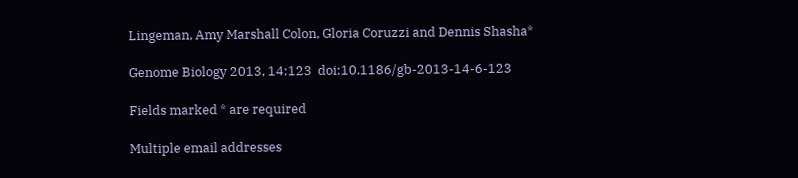Lingeman, Amy Marshall Colon, Gloria Coruzzi and Dennis Shasha*

Genome Biology 2013, 14:123  doi:10.1186/gb-2013-14-6-123

Fields marked * are required

Multiple email addresses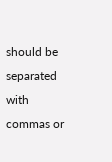should be separated with commas or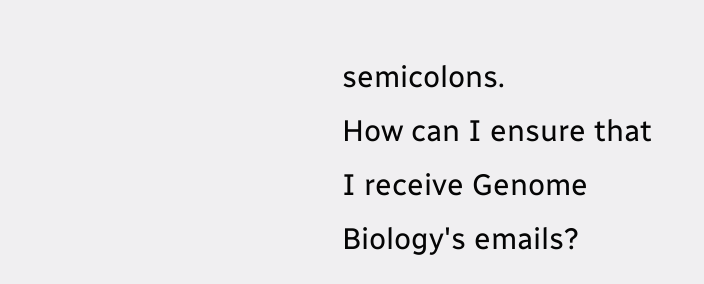semicolons.
How can I ensure that I receive Genome Biology's emails?